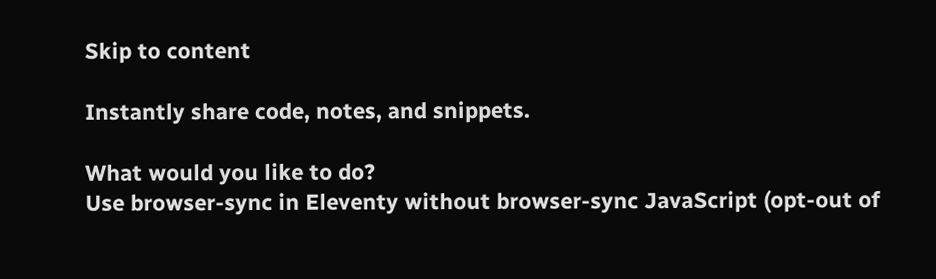Skip to content

Instantly share code, notes, and snippets.

What would you like to do?
Use browser-sync in Eleventy without browser-sync JavaScript (opt-out of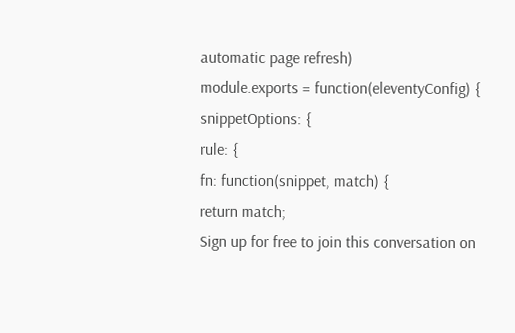automatic page refresh)
module.exports = function(eleventyConfig) {
snippetOptions: {
rule: {
fn: function(snippet, match) {
return match;
Sign up for free to join this conversation on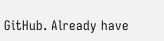GitHub. Already have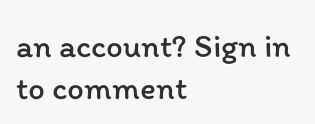an account? Sign in to comment